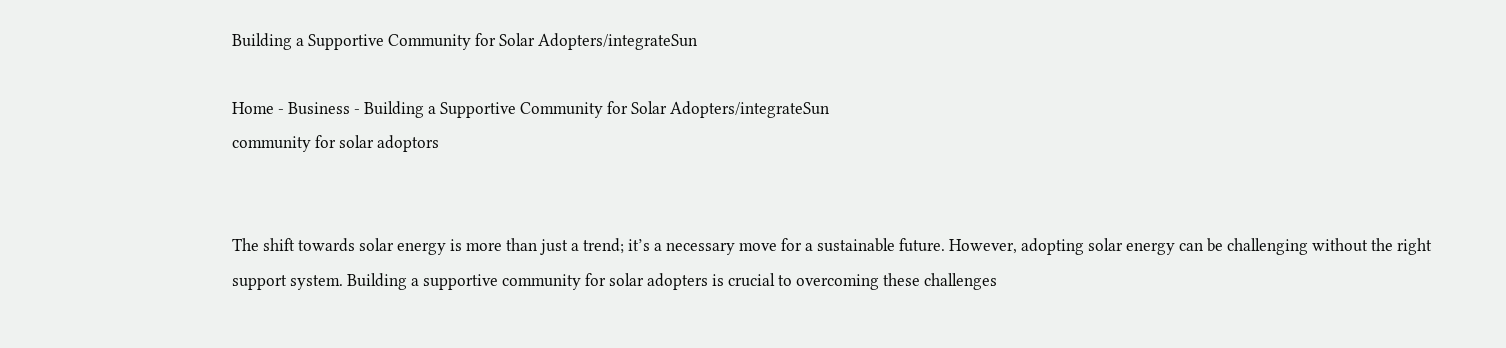Building a Supportive Community for Solar Adopters/integrateSun

Home - Business - Building a Supportive Community for Solar Adopters/integrateSun
community for solar adoptors


The shift towards solar energy is more than just a trend; it’s a necessary move for a sustainable future. However, adopting solar energy can be challenging without the right support system. Building a supportive community for solar adopters is crucial to overcoming these challenges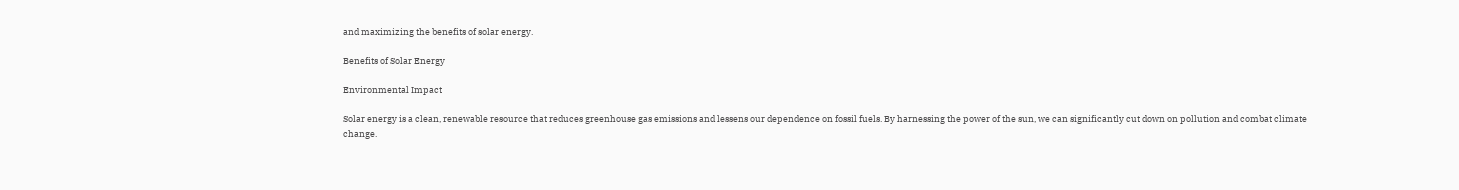and maximizing the benefits of solar energy.

Benefits of Solar Energy

Environmental Impact

Solar energy is a clean, renewable resource that reduces greenhouse gas emissions and lessens our dependence on fossil fuels. By harnessing the power of the sun, we can significantly cut down on pollution and combat climate change.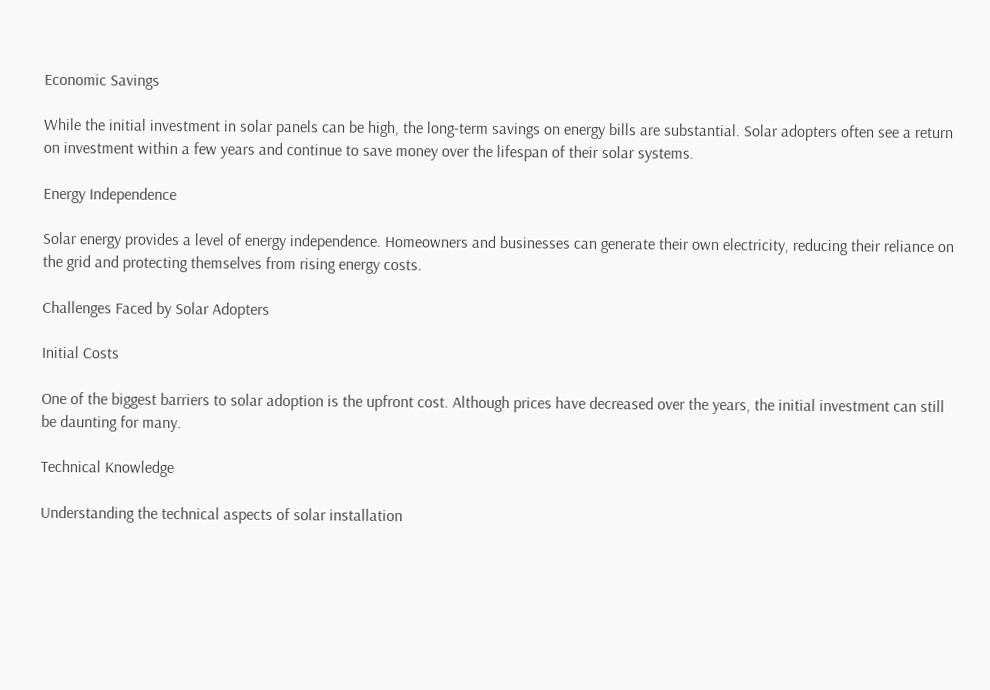Economic Savings

While the initial investment in solar panels can be high, the long-term savings on energy bills are substantial. Solar adopters often see a return on investment within a few years and continue to save money over the lifespan of their solar systems.

Energy Independence

Solar energy provides a level of energy independence. Homeowners and businesses can generate their own electricity, reducing their reliance on the grid and protecting themselves from rising energy costs.

Challenges Faced by Solar Adopters

Initial Costs

One of the biggest barriers to solar adoption is the upfront cost. Although prices have decreased over the years, the initial investment can still be daunting for many.

Technical Knowledge

Understanding the technical aspects of solar installation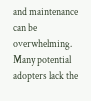and maintenance can be overwhelming. Many potential adopters lack the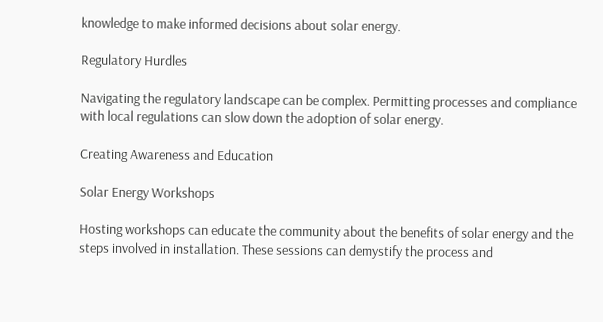knowledge to make informed decisions about solar energy.

Regulatory Hurdles

Navigating the regulatory landscape can be complex. Permitting processes and compliance with local regulations can slow down the adoption of solar energy.

Creating Awareness and Education

Solar Energy Workshops

Hosting workshops can educate the community about the benefits of solar energy and the steps involved in installation. These sessions can demystify the process and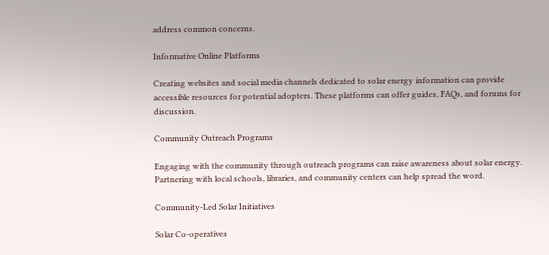address common concerns.

Informative Online Platforms

Creating websites and social media channels dedicated to solar energy information can provide accessible resources for potential adopters. These platforms can offer guides, FAQs, and forums for discussion.

Community Outreach Programs

Engaging with the community through outreach programs can raise awareness about solar energy. Partnering with local schools, libraries, and community centers can help spread the word.

Community-Led Solar Initiatives

Solar Co-operatives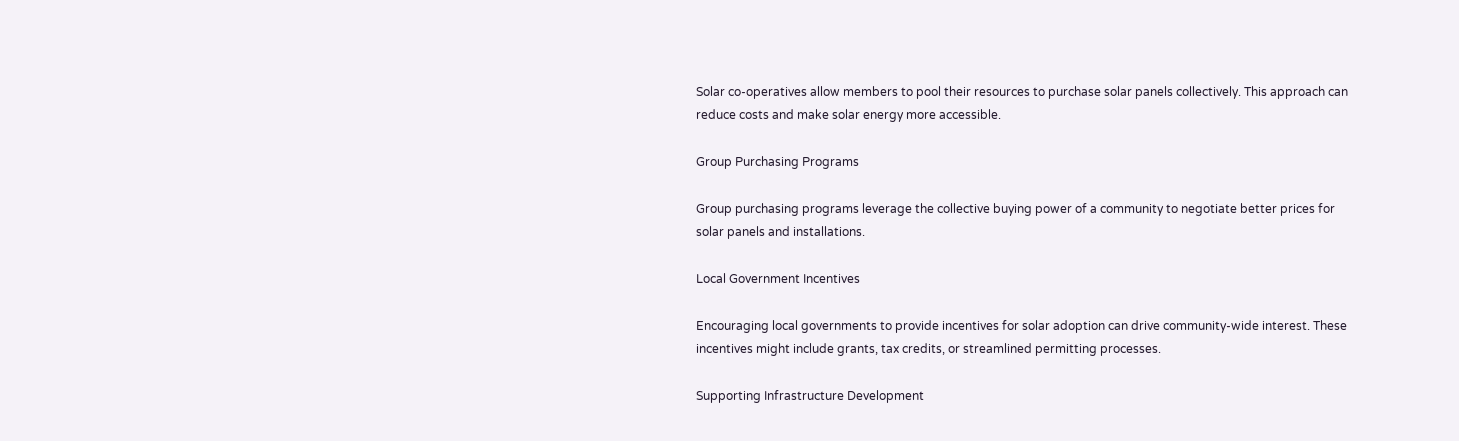Solar co-operatives allow members to pool their resources to purchase solar panels collectively. This approach can reduce costs and make solar energy more accessible.

Group Purchasing Programs

Group purchasing programs leverage the collective buying power of a community to negotiate better prices for solar panels and installations.

Local Government Incentives

Encouraging local governments to provide incentives for solar adoption can drive community-wide interest. These incentives might include grants, tax credits, or streamlined permitting processes.

Supporting Infrastructure Development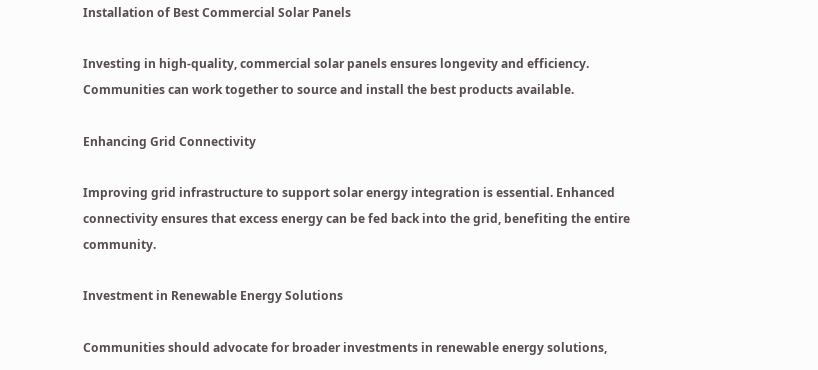Installation of Best Commercial Solar Panels

Investing in high-quality, commercial solar panels ensures longevity and efficiency. Communities can work together to source and install the best products available.

Enhancing Grid Connectivity

Improving grid infrastructure to support solar energy integration is essential. Enhanced connectivity ensures that excess energy can be fed back into the grid, benefiting the entire community.

Investment in Renewable Energy Solutions

Communities should advocate for broader investments in renewable energy solutions,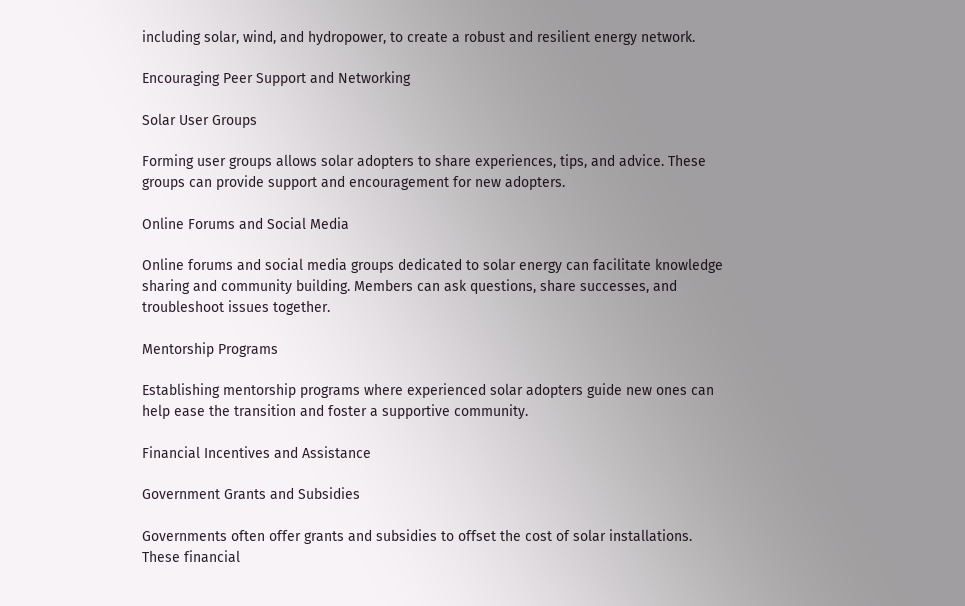including solar, wind, and hydropower, to create a robust and resilient energy network.

Encouraging Peer Support and Networking

Solar User Groups

Forming user groups allows solar adopters to share experiences, tips, and advice. These groups can provide support and encouragement for new adopters.

Online Forums and Social Media

Online forums and social media groups dedicated to solar energy can facilitate knowledge sharing and community building. Members can ask questions, share successes, and troubleshoot issues together.

Mentorship Programs

Establishing mentorship programs where experienced solar adopters guide new ones can help ease the transition and foster a supportive community.

Financial Incentives and Assistance

Government Grants and Subsidies

Governments often offer grants and subsidies to offset the cost of solar installations. These financial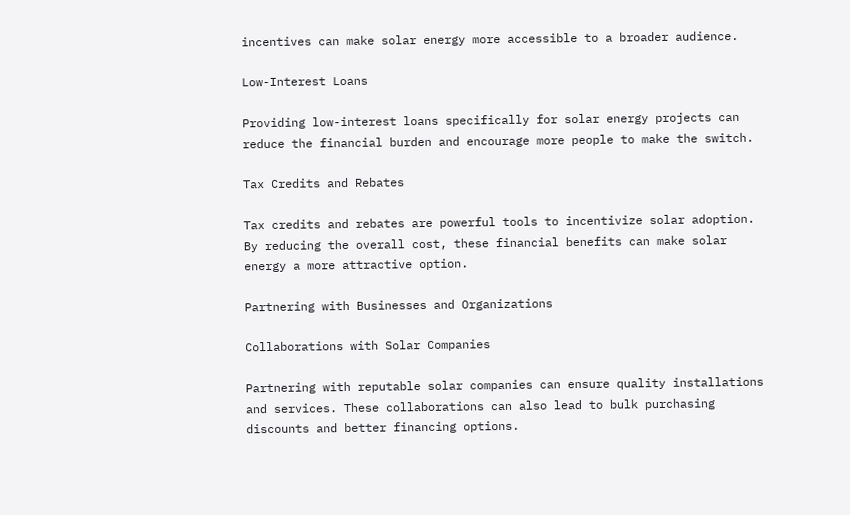incentives can make solar energy more accessible to a broader audience.

Low-Interest Loans

Providing low-interest loans specifically for solar energy projects can reduce the financial burden and encourage more people to make the switch.

Tax Credits and Rebates

Tax credits and rebates are powerful tools to incentivize solar adoption. By reducing the overall cost, these financial benefits can make solar energy a more attractive option.

Partnering with Businesses and Organizations

Collaborations with Solar Companies

Partnering with reputable solar companies can ensure quality installations and services. These collaborations can also lead to bulk purchasing discounts and better financing options.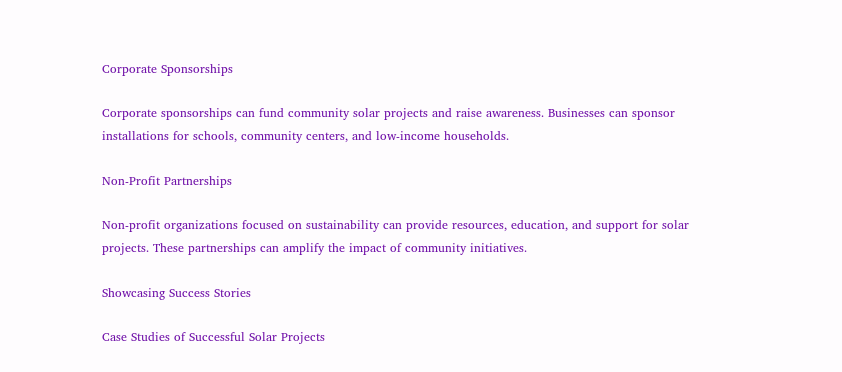Corporate Sponsorships

Corporate sponsorships can fund community solar projects and raise awareness. Businesses can sponsor installations for schools, community centers, and low-income households.

Non-Profit Partnerships

Non-profit organizations focused on sustainability can provide resources, education, and support for solar projects. These partnerships can amplify the impact of community initiatives.

Showcasing Success Stories

Case Studies of Successful Solar Projects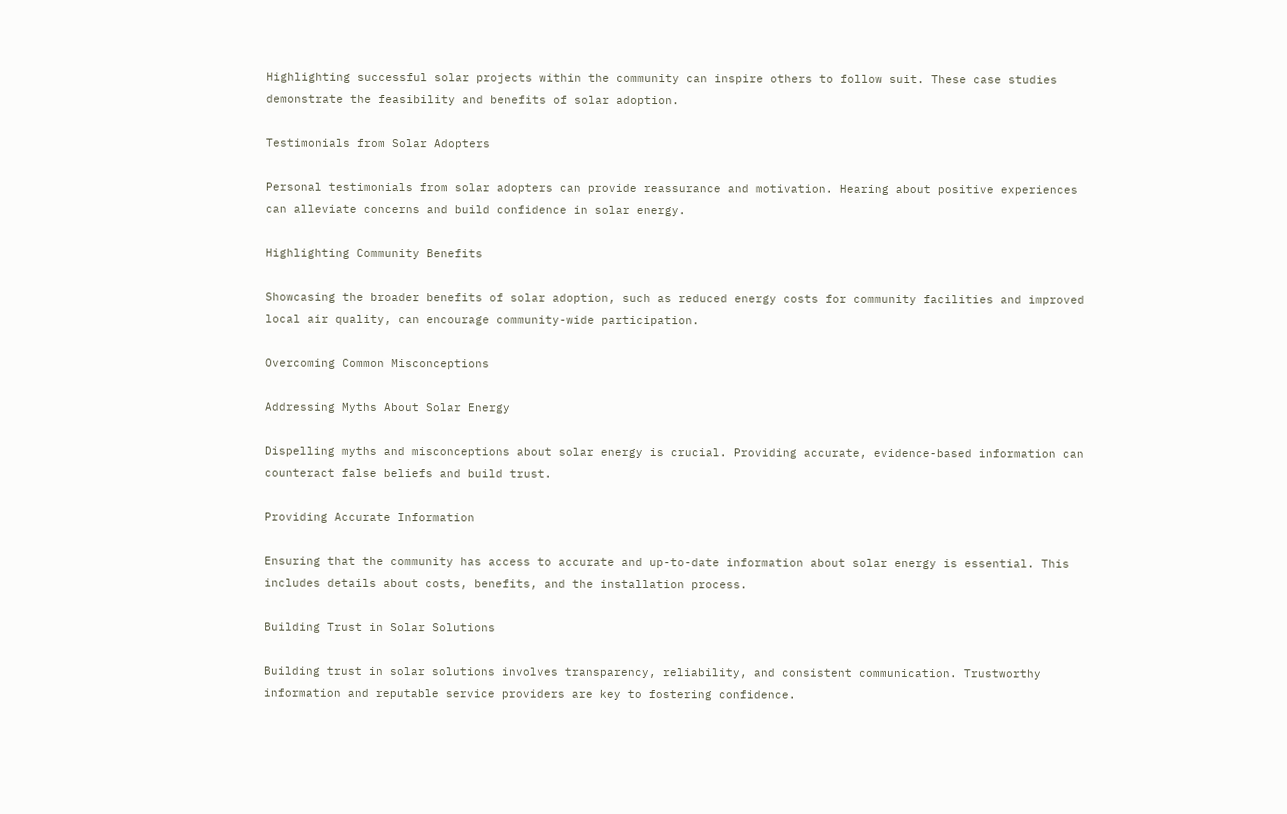Highlighting successful solar projects within the community can inspire others to follow suit. These case studies demonstrate the feasibility and benefits of solar adoption.

Testimonials from Solar Adopters

Personal testimonials from solar adopters can provide reassurance and motivation. Hearing about positive experiences can alleviate concerns and build confidence in solar energy.

Highlighting Community Benefits

Showcasing the broader benefits of solar adoption, such as reduced energy costs for community facilities and improved local air quality, can encourage community-wide participation.

Overcoming Common Misconceptions

Addressing Myths About Solar Energy

Dispelling myths and misconceptions about solar energy is crucial. Providing accurate, evidence-based information can counteract false beliefs and build trust.

Providing Accurate Information

Ensuring that the community has access to accurate and up-to-date information about solar energy is essential. This includes details about costs, benefits, and the installation process.

Building Trust in Solar Solutions

Building trust in solar solutions involves transparency, reliability, and consistent communication. Trustworthy information and reputable service providers are key to fostering confidence.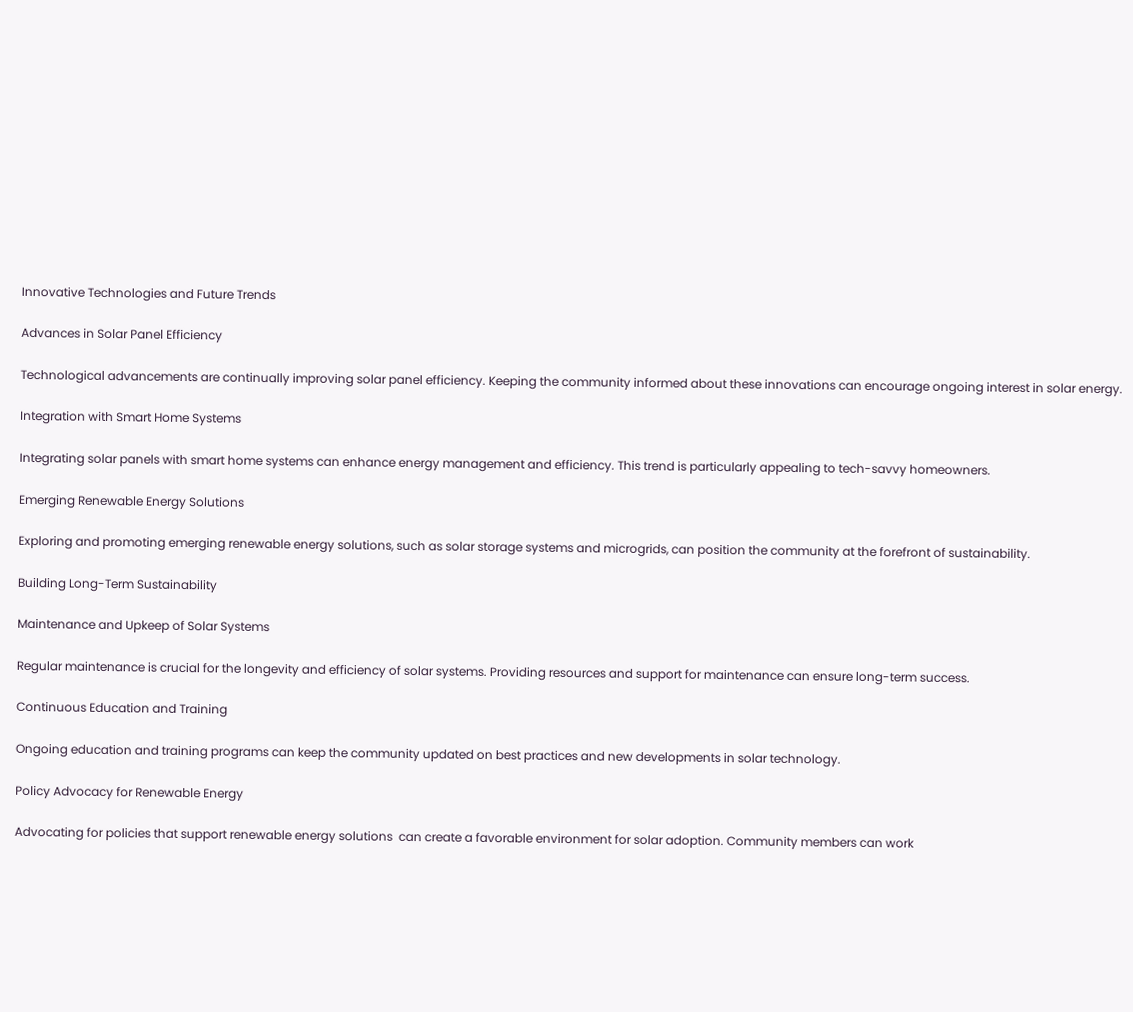Innovative Technologies and Future Trends

Advances in Solar Panel Efficiency

Technological advancements are continually improving solar panel efficiency. Keeping the community informed about these innovations can encourage ongoing interest in solar energy.

Integration with Smart Home Systems

Integrating solar panels with smart home systems can enhance energy management and efficiency. This trend is particularly appealing to tech-savvy homeowners.

Emerging Renewable Energy Solutions

Exploring and promoting emerging renewable energy solutions, such as solar storage systems and microgrids, can position the community at the forefront of sustainability.

Building Long-Term Sustainability

Maintenance and Upkeep of Solar Systems

Regular maintenance is crucial for the longevity and efficiency of solar systems. Providing resources and support for maintenance can ensure long-term success.

Continuous Education and Training

Ongoing education and training programs can keep the community updated on best practices and new developments in solar technology.

Policy Advocacy for Renewable Energy

Advocating for policies that support renewable energy solutions  can create a favorable environment for solar adoption. Community members can work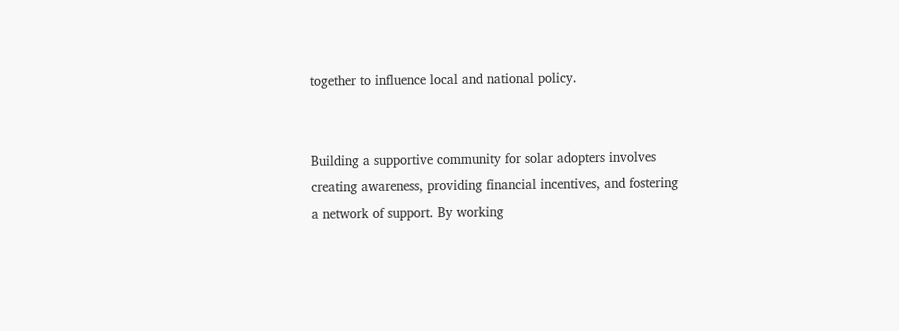together to influence local and national policy.


Building a supportive community for solar adopters involves creating awareness, providing financial incentives, and fostering a network of support. By working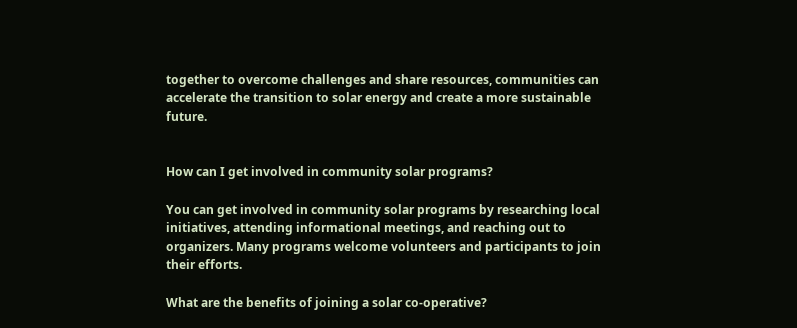together to overcome challenges and share resources, communities can accelerate the transition to solar energy and create a more sustainable future.


How can I get involved in community solar programs?

You can get involved in community solar programs by researching local initiatives, attending informational meetings, and reaching out to organizers. Many programs welcome volunteers and participants to join their efforts.

What are the benefits of joining a solar co-operative?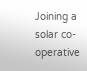Joining a solar co-operative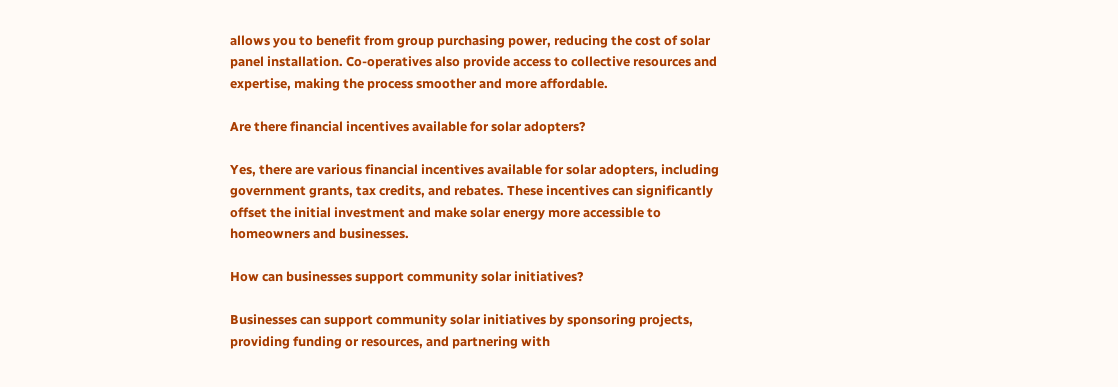allows you to benefit from group purchasing power, reducing the cost of solar panel installation. Co-operatives also provide access to collective resources and expertise, making the process smoother and more affordable.

Are there financial incentives available for solar adopters?

Yes, there are various financial incentives available for solar adopters, including government grants, tax credits, and rebates. These incentives can significantly offset the initial investment and make solar energy more accessible to homeowners and businesses.

How can businesses support community solar initiatives?

Businesses can support community solar initiatives by sponsoring projects, providing funding or resources, and partnering with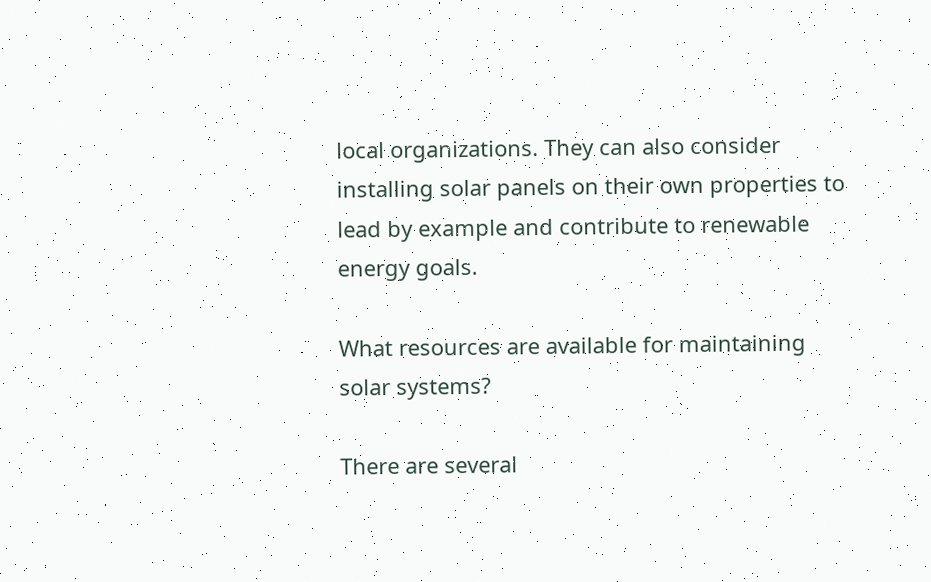local organizations. They can also consider installing solar panels on their own properties to lead by example and contribute to renewable energy goals.

What resources are available for maintaining solar systems?

There are several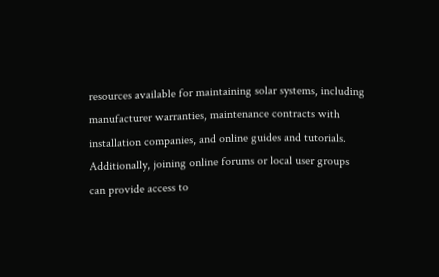resources available for maintaining solar systems, including manufacturer warranties, maintenance contracts with installation companies, and online guides and tutorials. Additionally, joining online forums or local user groups can provide access to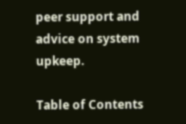peer support and advice on system upkeep.

Table of Contents